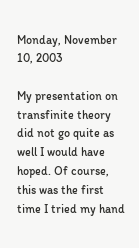Monday, November 10, 2003

My presentation on transfinite theory did not go quite as well I would have hoped. Of course, this was the first time I tried my hand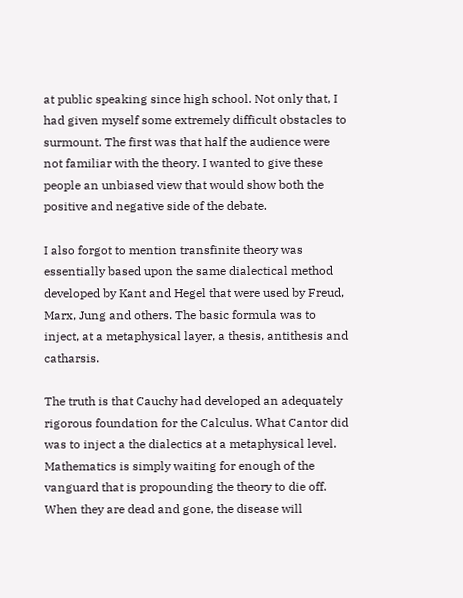at public speaking since high school. Not only that, I had given myself some extremely difficult obstacles to surmount. The first was that half the audience were not familiar with the theory. I wanted to give these people an unbiased view that would show both the positive and negative side of the debate.

I also forgot to mention transfinite theory was essentially based upon the same dialectical method developed by Kant and Hegel that were used by Freud, Marx, Jung and others. The basic formula was to inject, at a metaphysical layer, a thesis, antithesis and catharsis.

The truth is that Cauchy had developed an adequately rigorous foundation for the Calculus. What Cantor did was to inject a the dialectics at a metaphysical level. Mathematics is simply waiting for enough of the vanguard that is propounding the theory to die off. When they are dead and gone, the disease will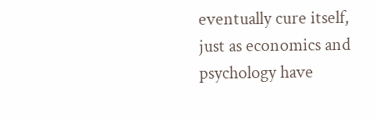eventually cure itself, just as economics and psychology have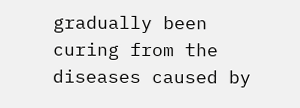gradually been curing from the diseases caused by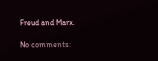Freud and Marx.

No comments: